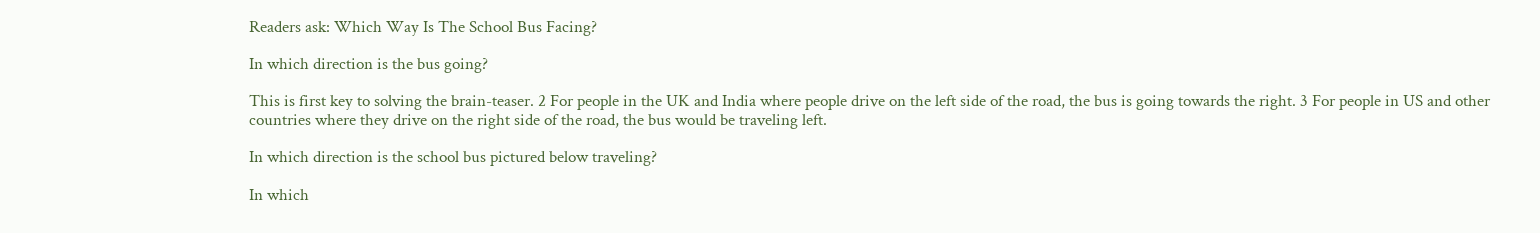Readers ask: Which Way Is The School Bus Facing?

In which direction is the bus going?

This is first key to solving the brain-teaser. 2 For people in the UK and India where people drive on the left side of the road, the bus is going towards the right. 3 For people in US and other countries where they drive on the right side of the road, the bus would be traveling left.

In which direction is the school bus pictured below traveling?

In which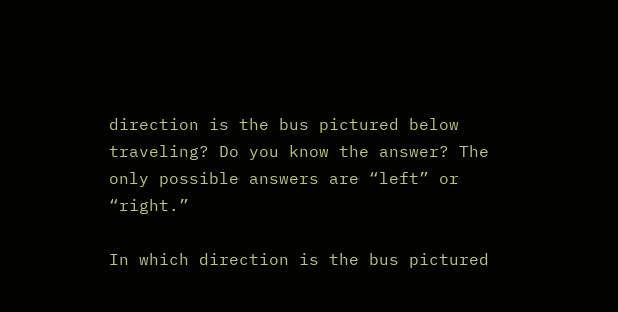direction is the bus pictured below traveling? Do you know the answer? The only possible answers are “left” or “right.”

In which direction is the bus pictured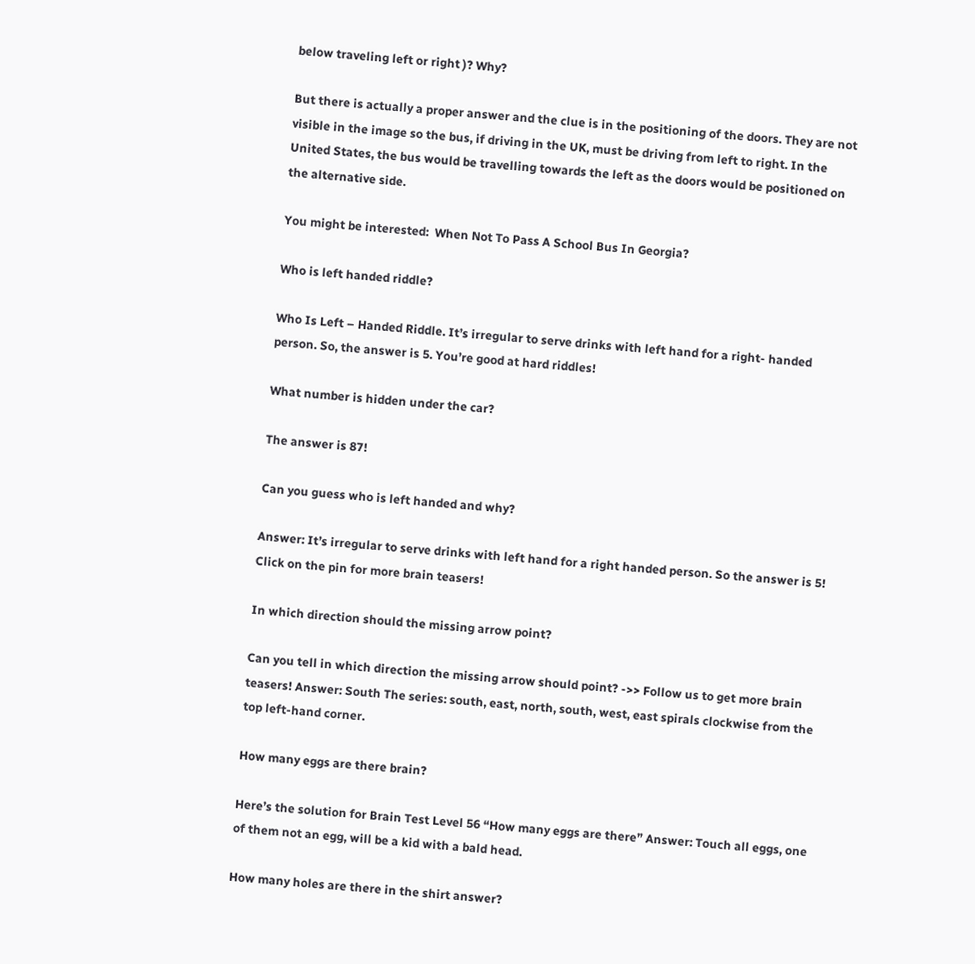below traveling left or right )? Why?

But there is actually a proper answer and the clue is in the positioning of the doors. They are not visible in the image so the bus, if driving in the UK, must be driving from left to right. In the United States, the bus would be travelling towards the left as the doors would be positioned on the alternative side.

You might be interested:  When Not To Pass A School Bus In Georgia?

Who is left handed riddle?

Who Is Left – Handed Riddle. It’s irregular to serve drinks with left hand for a right- handed person. So, the answer is 5. You’re good at hard riddles!

What number is hidden under the car?

The answer is 87!

Can you guess who is left handed and why?

Answer: It’s irregular to serve drinks with left hand for a right handed person. So the answer is 5! Click on the pin for more brain teasers!

In which direction should the missing arrow point?

Can you tell in which direction the missing arrow should point? ->> Follow us to get more brain teasers! Answer: South The series: south, east, north, south, west, east spirals clockwise from the top left-hand corner.

How many eggs are there brain?

Here’s the solution for Brain Test Level 56 “How many eggs are there” Answer: Touch all eggs, one of them not an egg, will be a kid with a bald head.

How many holes are there in the shirt answer?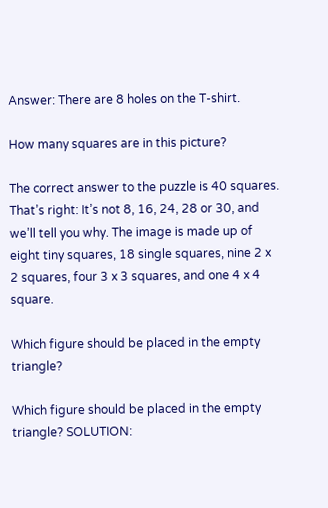Answer: There are 8 holes on the T-shirt.

How many squares are in this picture?

The correct answer to the puzzle is 40 squares. That’s right: It’s not 8, 16, 24, 28 or 30, and we’ll tell you why. The image is made up of eight tiny squares, 18 single squares, nine 2 x 2 squares, four 3 x 3 squares, and one 4 x 4 square.

Which figure should be placed in the empty triangle?

Which figure should be placed in the empty triangle? SOLUTION: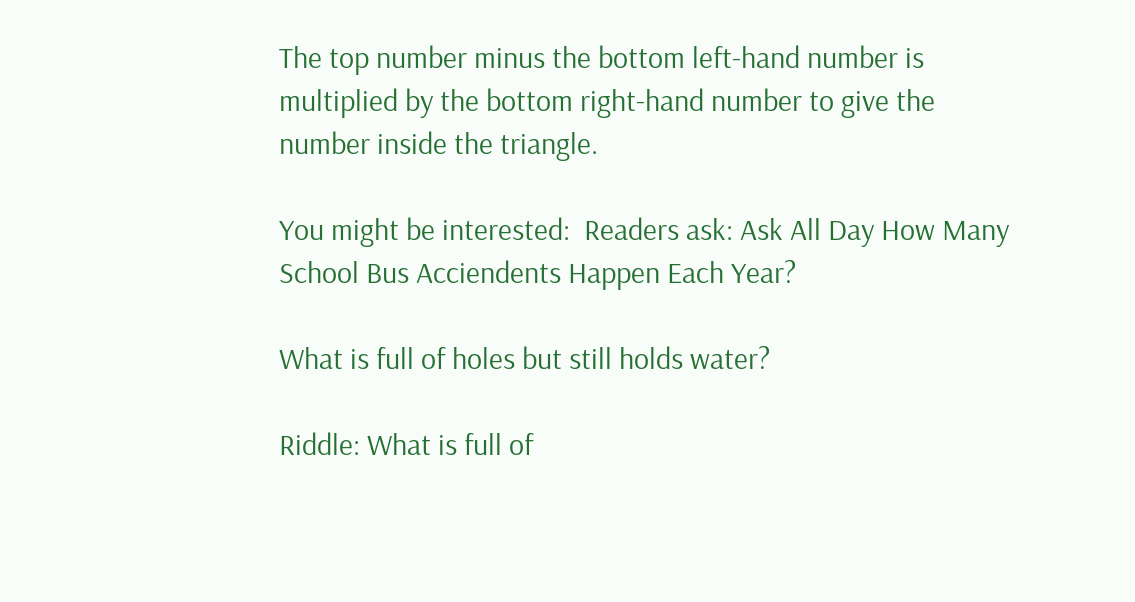The top number minus the bottom left-hand number is multiplied by the bottom right-hand number to give the number inside the triangle.

You might be interested:  Readers ask: Ask All Day How Many School Bus Acciendents Happen Each Year?

What is full of holes but still holds water?

Riddle: What is full of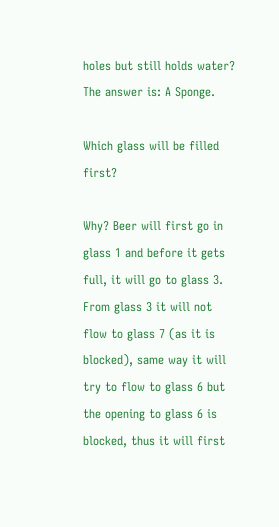holes but still holds water? The answer is: A Sponge.

Which glass will be filled first?

Why? Beer will first go in glass 1 and before it gets full, it will go to glass 3. From glass 3 it will not flow to glass 7 (as it is blocked), same way it will try to flow to glass 6 but the opening to glass 6 is blocked, thus it will first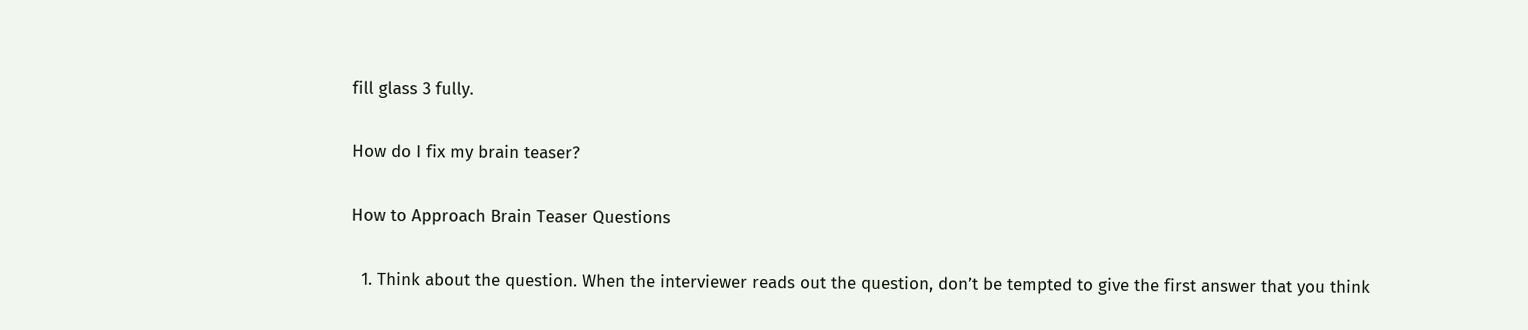fill glass 3 fully.

How do I fix my brain teaser?

How to Approach Brain Teaser Questions

  1. Think about the question. When the interviewer reads out the question, don’t be tempted to give the first answer that you think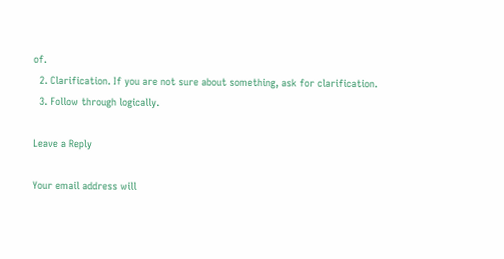of.
  2. Clarification. If you are not sure about something, ask for clarification.
  3. Follow through logically.

Leave a Reply

Your email address will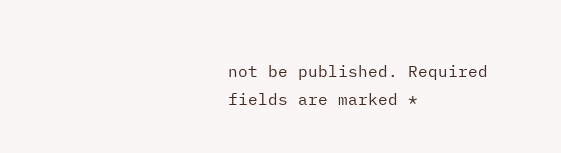not be published. Required fields are marked *